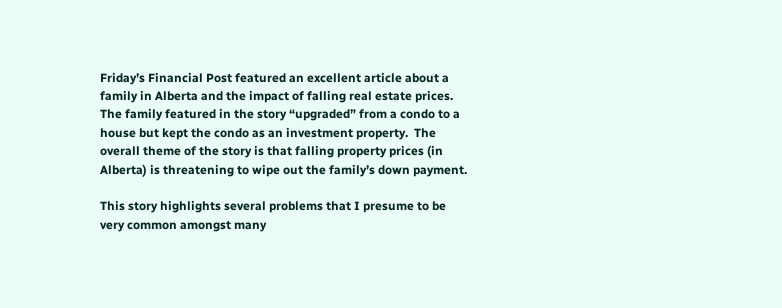Friday’s Financial Post featured an excellent article about a family in Alberta and the impact of falling real estate prices.  The family featured in the story “upgraded” from a condo to a house but kept the condo as an investment property.  The overall theme of the story is that falling property prices (in Alberta) is threatening to wipe out the family’s down payment.

This story highlights several problems that I presume to be very common amongst many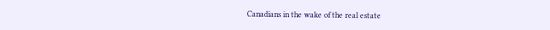Canadians in the wake of the real estate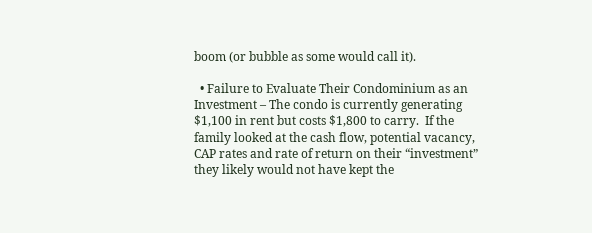boom (or bubble as some would call it).

  • Failure to Evaluate Their Condominium as an Investment – The condo is currently generating $1,100 in rent but costs $1,800 to carry.  If the family looked at the cash flow, potential vacancy, CAP rates and rate of return on their “investment” they likely would not have kept the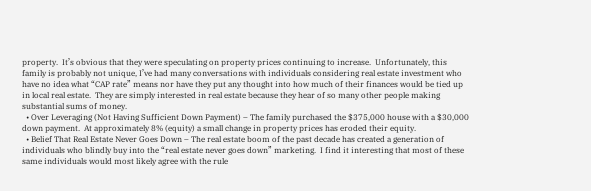property.  It’s obvious that they were speculating on property prices continuing to increase.  Unfortunately, this family is probably not unique, I’ve had many conversations with individuals considering real estate investment who have no idea what “CAP rate” means nor have they put any thought into how much of their finances would be tied up in local real estate.  They are simply interested in real estate because they hear of so many other people making substantial sums of money.
  • Over Leveraging (Not Having Sufficient Down Payment) – The family purchased the $375,000 house with a $30,000 down payment.  At approximately 8% (equity) a small change in property prices has eroded their equity.
  • Belief That Real Estate Never Goes Down – The real estate boom of the past decade has created a generation of individuals who blindly buy into the “real estate never goes down” marketing.  I find it interesting that most of these same individuals would most likely agree with the rule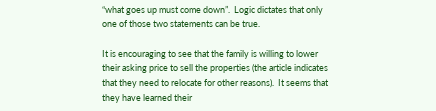“what goes up must come down”.  Logic dictates that only one of those two statements can be true.

It is encouraging to see that the family is willing to lower their asking price to sell the properties (the article indicates that they need to relocate for other reasons).  It seems that they have learned their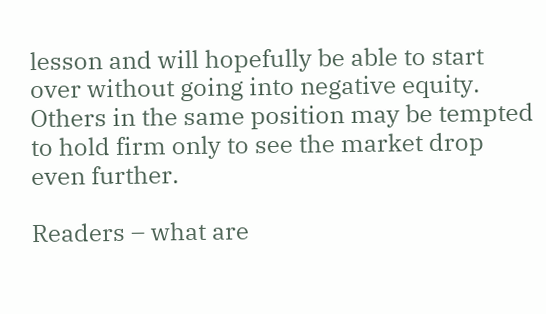lesson and will hopefully be able to start over without going into negative equity.  Others in the same position may be tempted to hold firm only to see the market drop even further.

Readers – what are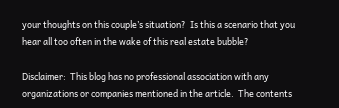your thoughts on this couple’s situation?  Is this a scenario that you hear all too often in the wake of this real estate bubble?

Disclaimer:  This blog has no professional association with any organizations or companies mentioned in the article.  The contents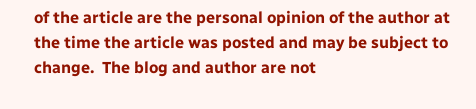of the article are the personal opinion of the author at the time the article was posted and may be subject to change.  The blog and author are not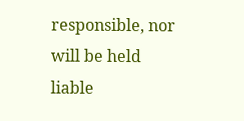responsible, nor will be held liable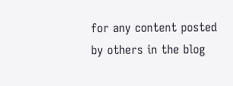for any content posted by others in the blog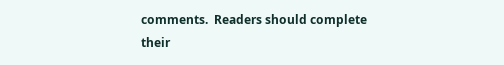comments.  Readers should complete their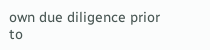own due diligence prior to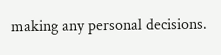making any personal decisions.